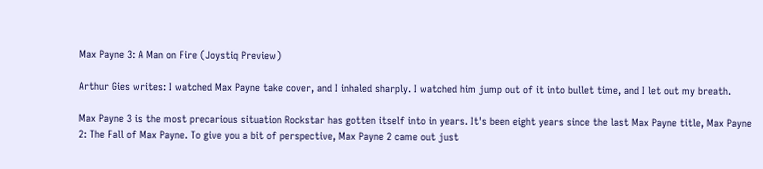Max Payne 3: A Man on Fire (Joystiq Preview)

Arthur Gies writes: I watched Max Payne take cover, and I inhaled sharply. I watched him jump out of it into bullet time, and I let out my breath.

Max Payne 3 is the most precarious situation Rockstar has gotten itself into in years. It's been eight years since the last Max Payne title, Max Payne 2: The Fall of Max Payne. To give you a bit of perspective, Max Payne 2 came out just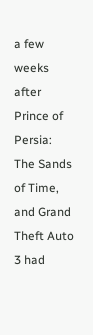a few weeks after Prince of Persia: The Sands of Time, and Grand Theft Auto 3 had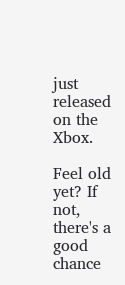just released on the Xbox.

Feel old yet? If not, there's a good chance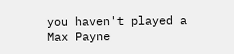you haven't played a Max Payne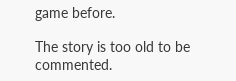game before.

The story is too old to be commented.